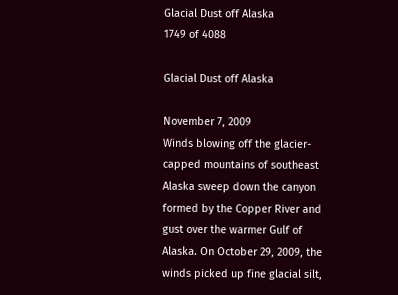Glacial Dust off Alaska
1749 of 4088

Glacial Dust off Alaska

November 7, 2009
Winds blowing off the glacier-capped mountains of southeast Alaska sweep down the canyon formed by the Copper River and gust over the warmer Gulf of Alaska. On October 29, 2009, the winds picked up fine glacial silt,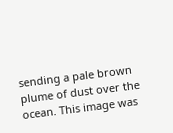sending a pale brown plume of dust over the ocean. This image was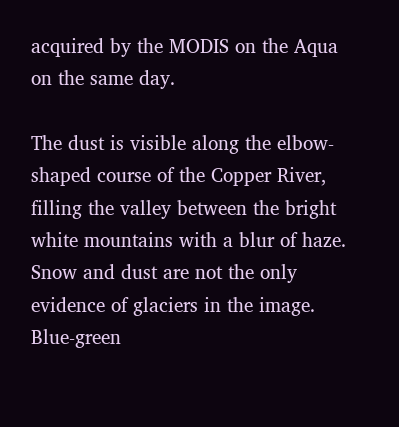acquired by the MODIS on the Aqua on the same day.

The dust is visible along the elbow-shaped course of the Copper River, filling the valley between the bright white mountains with a blur of haze. Snow and dust are not the only evidence of glaciers in the image. Blue-green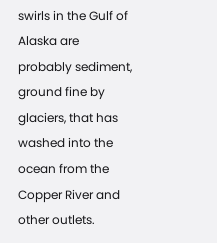swirls in the Gulf of Alaska are probably sediment, ground fine by glaciers, that has washed into the ocean from the Copper River and other outlets.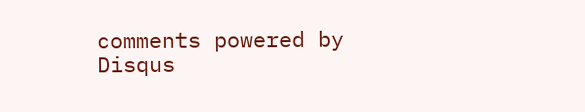comments powered by Disqus